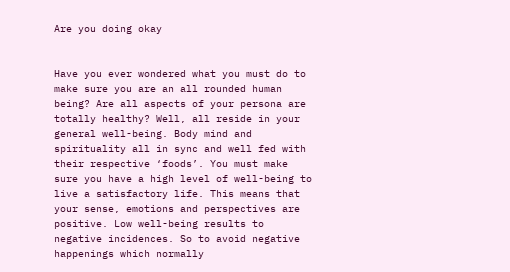Are you doing okay


Have you ever wondered what you must do to make sure you are an all rounded human being? Are all aspects of your persona are totally healthy? Well, all reside in your general well-being. Body mind and spirituality all in sync and well fed with their respective ‘foods’. You must make sure you have a high level of well-being to live a satisfactory life. This means that your sense, emotions and perspectives are positive. Low well-being results to negative incidences. So to avoid negative happenings which normally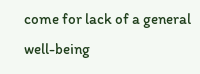come for lack of a general well-being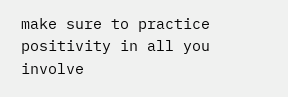make sure to practice positivity in all you involve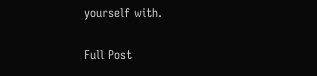yourself with.

Full Post